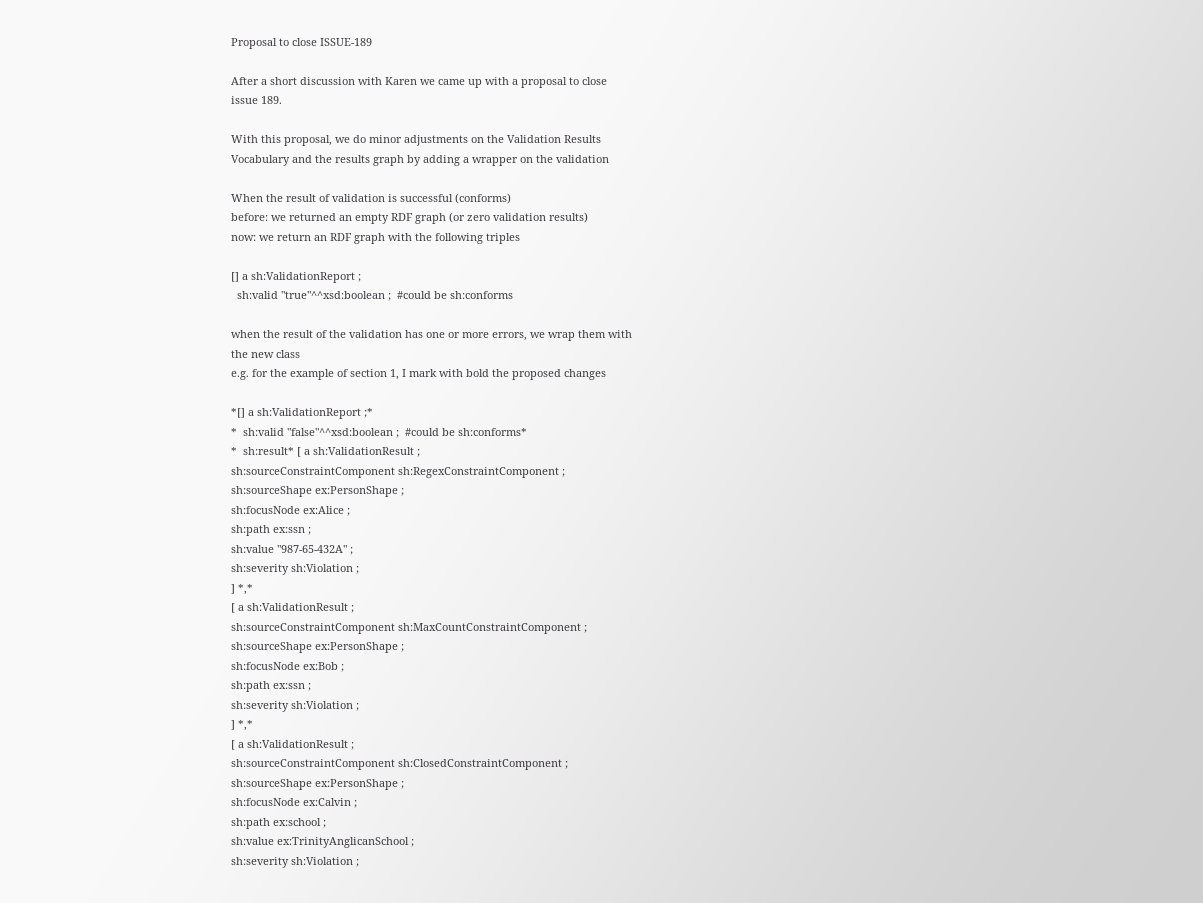Proposal to close ISSUE-189

After a short discussion with Karen we came up with a proposal to close
issue 189.

With this proposal, we do minor adjustments on the Validation Results
Vocabulary and the results graph by adding a wrapper on the validation

When the result of validation is successful (conforms)
before: we returned an empty RDF graph (or zero validation results)
now: we return an RDF graph with the following triples

[] a sh:ValidationReport ;
  sh:valid "true"^^xsd:boolean ;  #could be sh:conforms

when the result of the validation has one or more errors, we wrap them with
the new class
e.g. for the example of section 1, I mark with bold the proposed changes

*[] a sh:ValidationReport ;*
*  sh:valid "false"^^xsd:boolean ;  #could be sh:conforms*
*  sh:result* [ a sh:ValidationResult ;
sh:sourceConstraintComponent sh:RegexConstraintComponent ;
sh:sourceShape ex:PersonShape ;
sh:focusNode ex:Alice ;
sh:path ex:ssn ;
sh:value "987-65-432A" ;
sh:severity sh:Violation ;
] *,*
[ a sh:ValidationResult ;
sh:sourceConstraintComponent sh:MaxCountConstraintComponent ;
sh:sourceShape ex:PersonShape ;
sh:focusNode ex:Bob ;
sh:path ex:ssn ;
sh:severity sh:Violation ;
] *,*
[ a sh:ValidationResult ;
sh:sourceConstraintComponent sh:ClosedConstraintComponent ;
sh:sourceShape ex:PersonShape ;
sh:focusNode ex:Calvin ;
sh:path ex:school ;
sh:value ex:TrinityAnglicanSchool ;
sh:severity sh:Violation ;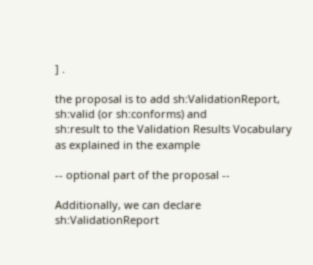] .

the proposal is to add sh:ValidationReport, sh:valid (or sh:conforms) and
sh:result to the Validation Results Vocabulary as explained in the example

-- optional part of the proposal --

Additionally, we can declare
sh:ValidationReport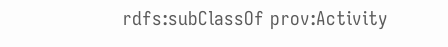rdfs:subClassOf prov:Activity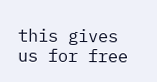this gives us for free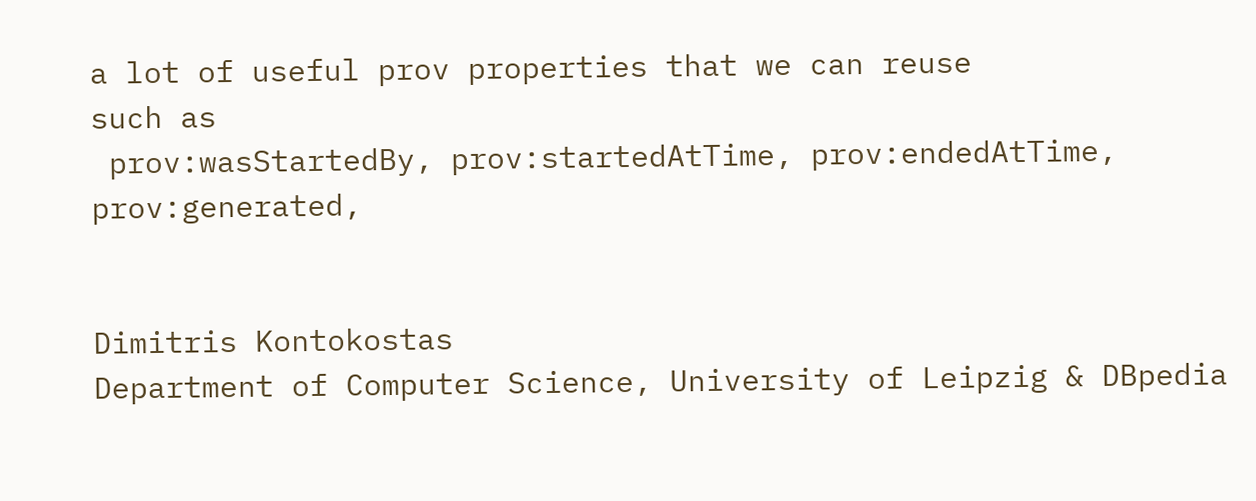a lot of useful prov properties that we can reuse
such as
 prov:wasStartedBy, prov:startedAtTime, prov:endedAtTime, prov:generated,


Dimitris Kontokostas
Department of Computer Science, University of Leipzig & DBpedia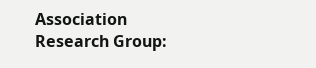Association
Research Group: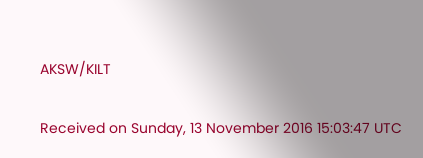AKSW/KILT

Received on Sunday, 13 November 2016 15:03:47 UTC